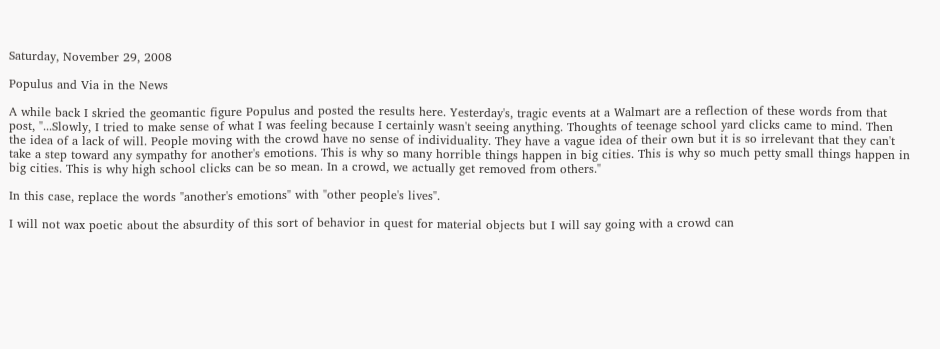Saturday, November 29, 2008

Populus and Via in the News

A while back I skried the geomantic figure Populus and posted the results here. Yesterday's, tragic events at a Walmart are a reflection of these words from that post, "...Slowly, I tried to make sense of what I was feeling because I certainly wasn't seeing anything. Thoughts of teenage school yard clicks came to mind. Then the idea of a lack of will. People moving with the crowd have no sense of individuality. They have a vague idea of their own but it is so irrelevant that they can't take a step toward any sympathy for another's emotions. This is why so many horrible things happen in big cities. This is why so much petty small things happen in big cities. This is why high school clicks can be so mean. In a crowd, we actually get removed from others."

In this case, replace the words "another's emotions" with "other people's lives".

I will not wax poetic about the absurdity of this sort of behavior in quest for material objects but I will say going with a crowd can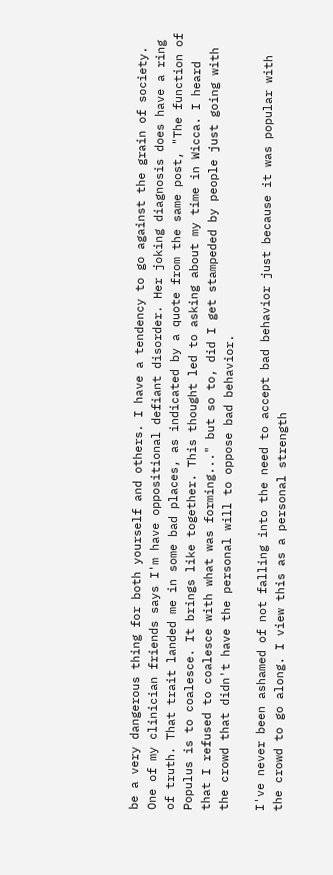be a very dangerous thing for both yourself and others. I have a tendency to go against the grain of society. One of my clinician friends says I'm have oppositional defiant disorder. Her joking diagnosis does have a ring of truth. That trait landed me in some bad places, as indicated by a quote from the same post, "The function of Populus is to coalesce. It brings like together. This thought led to asking about my time in Wicca. I heard that I refused to coalesce with what was forming..." but so to, did I get stampeded by people just going with the crowd that didn't have the personal will to oppose bad behavior.

I've never been ashamed of not falling into the need to accept bad behavior just because it was popular with the crowd to go along. I view this as a personal strength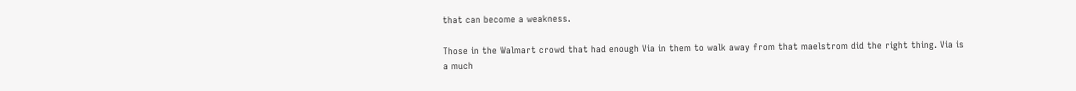that can become a weakness.

Those in the Walmart crowd that had enough Via in them to walk away from that maelstrom did the right thing. Via is a much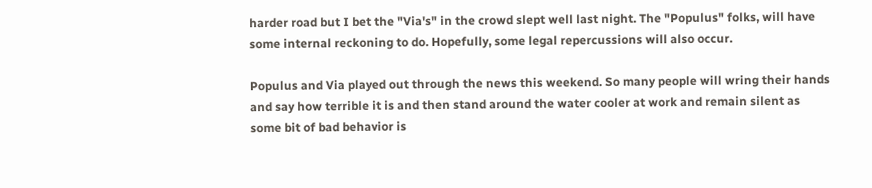harder road but I bet the "Via's" in the crowd slept well last night. The "Populus" folks, will have some internal reckoning to do. Hopefully, some legal repercussions will also occur.

Populus and Via played out through the news this weekend. So many people will wring their hands and say how terrible it is and then stand around the water cooler at work and remain silent as some bit of bad behavior is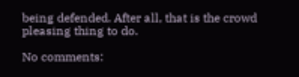being defended. After all, that is the crowd pleasing thing to do.

No comments: